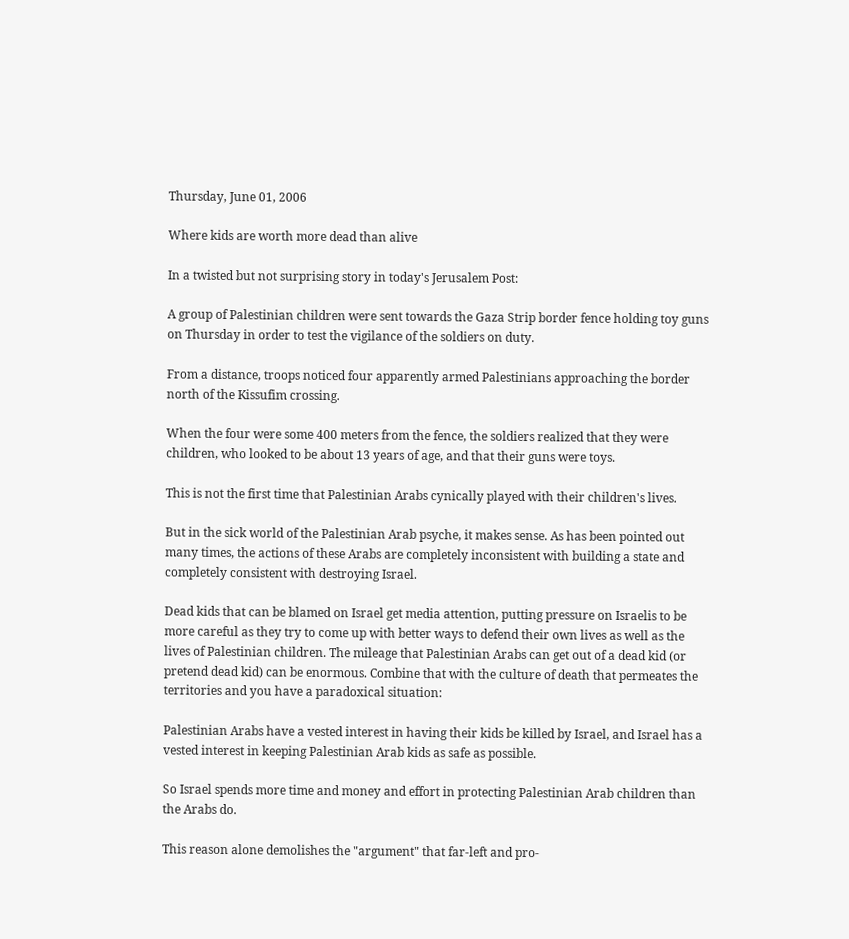Thursday, June 01, 2006

Where kids are worth more dead than alive

In a twisted but not surprising story in today's Jerusalem Post:

A group of Palestinian children were sent towards the Gaza Strip border fence holding toy guns on Thursday in order to test the vigilance of the soldiers on duty.

From a distance, troops noticed four apparently armed Palestinians approaching the border north of the Kissufim crossing.

When the four were some 400 meters from the fence, the soldiers realized that they were children, who looked to be about 13 years of age, and that their guns were toys.

This is not the first time that Palestinian Arabs cynically played with their children's lives.

But in the sick world of the Palestinian Arab psyche, it makes sense. As has been pointed out many times, the actions of these Arabs are completely inconsistent with building a state and completely consistent with destroying Israel.

Dead kids that can be blamed on Israel get media attention, putting pressure on Israelis to be more careful as they try to come up with better ways to defend their own lives as well as the lives of Palestinian children. The mileage that Palestinian Arabs can get out of a dead kid (or pretend dead kid) can be enormous. Combine that with the culture of death that permeates the territories and you have a paradoxical situation:

Palestinian Arabs have a vested interest in having their kids be killed by Israel, and Israel has a vested interest in keeping Palestinian Arab kids as safe as possible.

So Israel spends more time and money and effort in protecting Palestinian Arab children than the Arabs do.

This reason alone demolishes the "argument" that far-left and pro-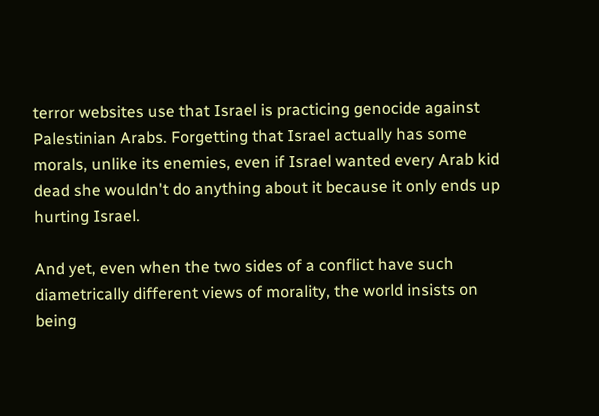terror websites use that Israel is practicing genocide against Palestinian Arabs. Forgetting that Israel actually has some morals, unlike its enemies, even if Israel wanted every Arab kid dead she wouldn't do anything about it because it only ends up hurting Israel.

And yet, even when the two sides of a conflict have such diametrically different views of morality, the world insists on being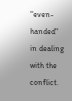"even-handed" in dealing with the conflict.